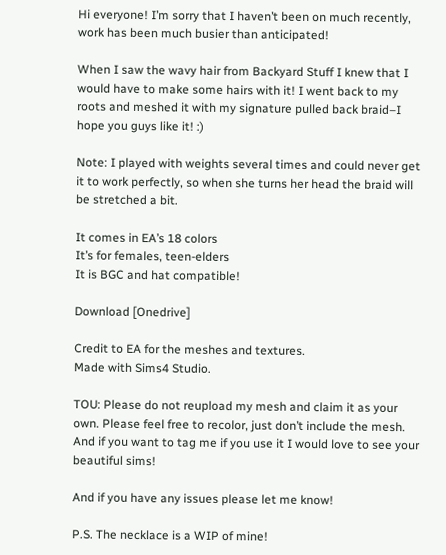Hi everyone! I’m sorry that I haven’t been on much recently, work has been much busier than anticipated!

When I saw the wavy hair from Backyard Stuff I knew that I would have to make some hairs with it! I went back to my roots and meshed it with my signature pulled back braid–I hope you guys like it! :)

Note: I played with weights several times and could never get it to work perfectly, so when she turns her head the braid will be stretched a bit.

It comes in EA’s 18 colors
It’s for females, teen-elders
It is BGC and hat compatible!

Download [Onedrive]

Credit to EA for the meshes and textures.
Made with Sims4 Studio.

TOU: Please do not reupload my mesh and claim it as your own. Please feel free to recolor, just don’t include the mesh. And if you want to tag me if you use it I would love to see your beautiful sims!

And if you have any issues please let me know!

P.S. The necklace is a WIP of mine!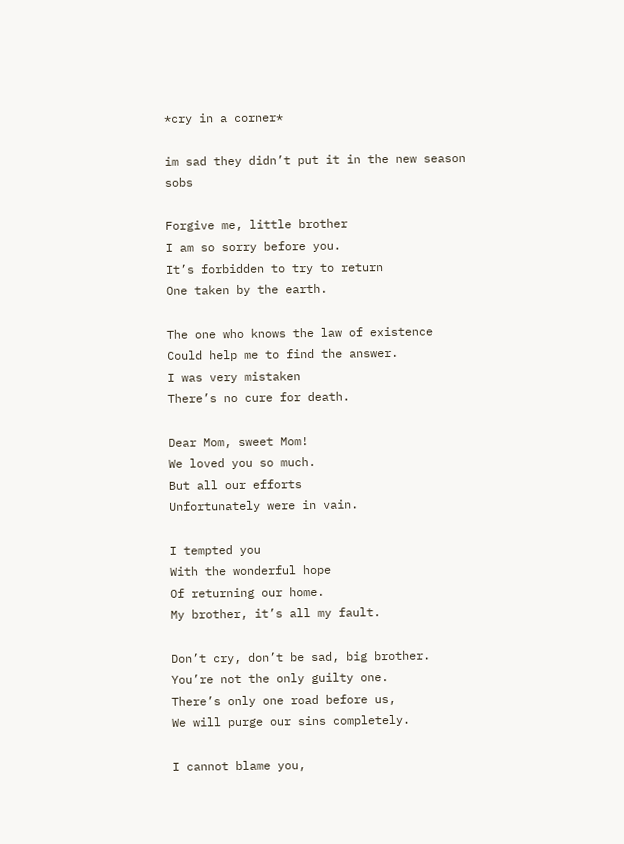*cry in a corner*

im sad they didn’t put it in the new season sobs

Forgive me, little brother
I am so sorry before you.
It’s forbidden to try to return
One taken by the earth.

The one who knows the law of existence
Could help me to find the answer.
I was very mistaken
There’s no cure for death.

Dear Mom, sweet Mom!
We loved you so much.
But all our efforts
Unfortunately were in vain.

I tempted you
With the wonderful hope
Of returning our home.
My brother, it’s all my fault.

Don’t cry, don’t be sad, big brother.
You’re not the only guilty one.
There’s only one road before us,
We will purge our sins completely.

I cannot blame you,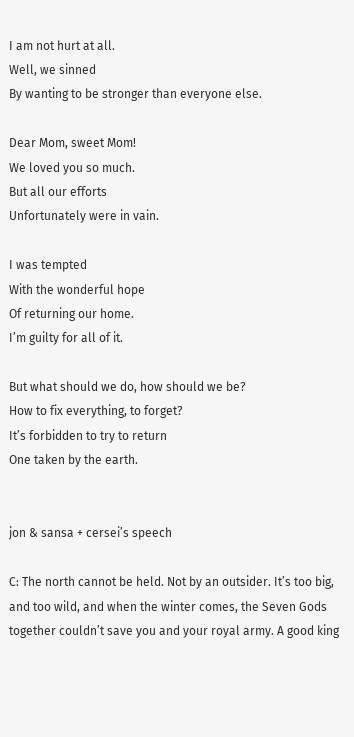I am not hurt at all.
Well, we sinned
By wanting to be stronger than everyone else.

Dear Mom, sweet Mom!
We loved you so much.
But all our efforts
Unfortunately were in vain.

I was tempted
With the wonderful hope
Of returning our home.
I’m guilty for all of it.

But what should we do, how should we be?
How to fix everything, to forget?
It’s forbidden to try to return
One taken by the earth.


jon & sansa + cersei’s speech

C: The north cannot be held. Not by an outsider. It’s too big, and too wild, and when the winter comes, the Seven Gods together couldn’t save you and your royal army. A good king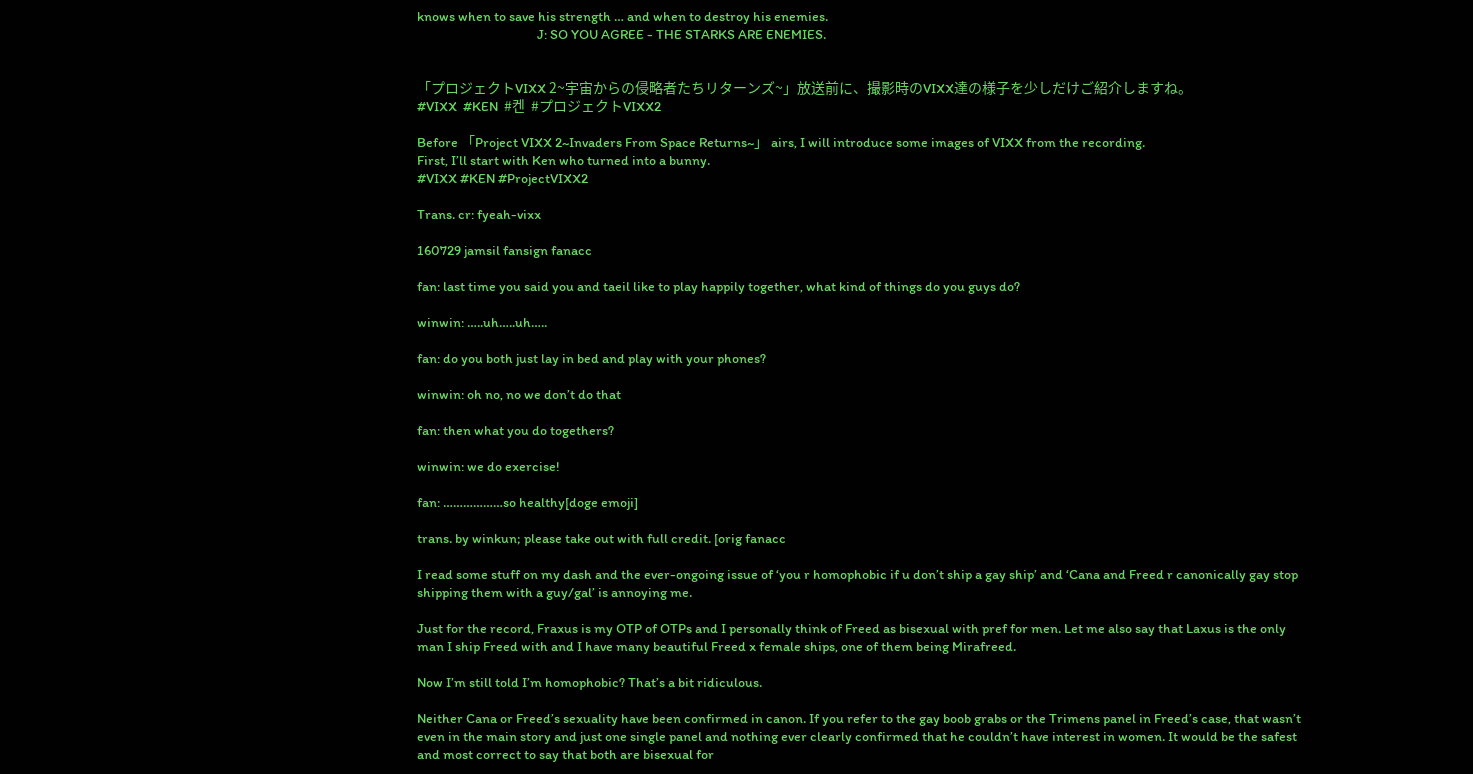knows when to save his strength … and when to destroy his enemies.
                                        J: SO YOU AGREE - THE STARKS ARE ENEMIES.


「プロジェクトVIXX 2~宇宙からの侵略者たちリターンズ~」放送前に、撮影時のVIXX達の様子を少しだけご紹介しますね。
#VIXX  #KEN  #켄  #プロジェクトVIXX2

Before 「Project VIXX 2~Invaders From Space Returns~」 airs, I will introduce some images of VIXX from the recording.
First, I’ll start with Ken who turned into a bunny.
#VIXX #KEN #ProjectVIXX2

Trans. cr: fyeah-vixx

160729 jamsil fansign fanacc

fan: last time you said you and taeil like to play happily together, what kind of things do you guys do?

winwin: …..uh…..uh…..

fan: do you both just lay in bed and play with your phones?

winwin: oh no, no we don’t do that

fan: then what you do togethers?

winwin: we do exercise!

fan: ………………so healthy[doge emoji]

trans. by winkun; please take out with full credit. [orig fanacc

I read some stuff on my dash and the ever-ongoing issue of ‘you r homophobic if u don’t ship a gay ship’ and ‘Cana and Freed r canonically gay stop shipping them with a guy/gal’ is annoying me.

Just for the record, Fraxus is my OTP of OTPs and I personally think of Freed as bisexual with pref for men. Let me also say that Laxus is the only man I ship Freed with and I have many beautiful Freed x female ships, one of them being Mirafreed.

Now I’m still told I’m homophobic? That’s a bit ridiculous.

Neither Cana or Freed’s sexuality have been confirmed in canon. If you refer to the gay boob grabs or the Trimens panel in Freed’s case, that wasn’t even in the main story and just one single panel and nothing ever clearly confirmed that he couldn’t have interest in women. It would be the safest and most correct to say that both are bisexual for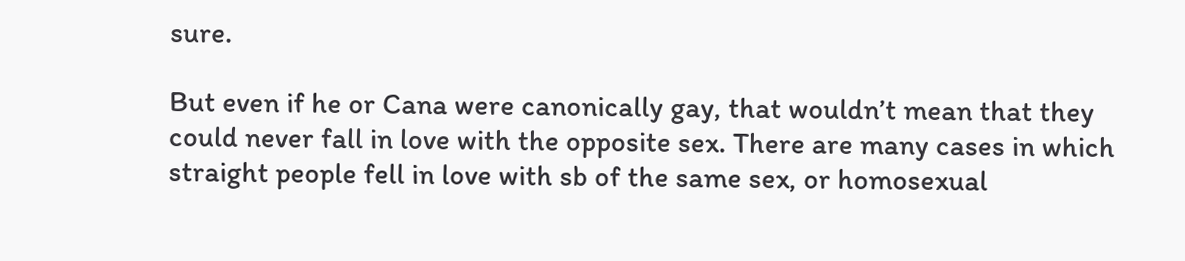sure.

But even if he or Cana were canonically gay, that wouldn’t mean that they could never fall in love with the opposite sex. There are many cases in which straight people fell in love with sb of the same sex, or homosexual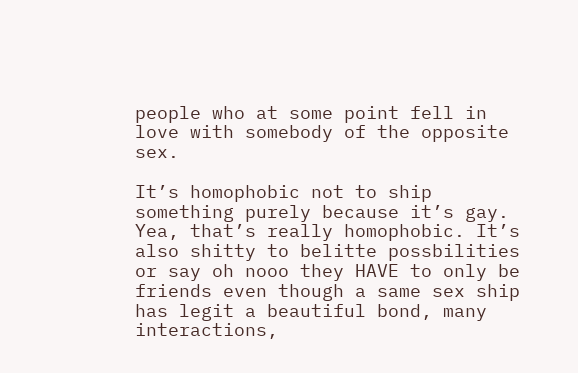people who at some point fell in love with somebody of the opposite sex.

It’s homophobic not to ship something purely because it’s gay. Yea, that’s really homophobic. It’s also shitty to belitte possbilities or say oh nooo they HAVE to only be friends even though a same sex ship has legit a beautiful bond, many interactions,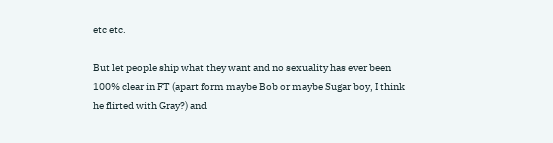etc etc.

But let people ship what they want and no sexuality has ever been 100% clear in FT (apart form maybe Bob or maybe Sugar boy, I think he flirted with Gray?) and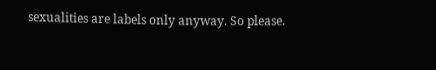sexualities are labels only anyway. So please.